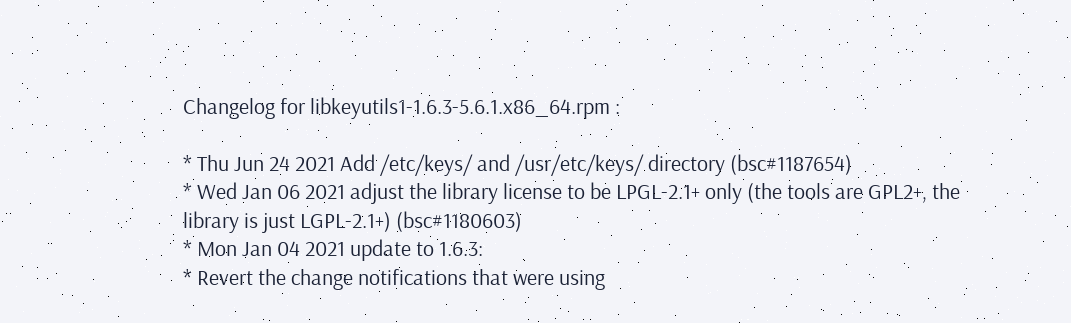Changelog for libkeyutils1-1.6.3-5.6.1.x86_64.rpm :

* Thu Jun 24 2021 Add /etc/keys/ and /usr/etc/keys/ directory (bsc#1187654)
* Wed Jan 06 2021 adjust the library license to be LPGL-2.1+ only (the tools are GPL2+, the library is just LGPL-2.1+) (bsc#1180603)
* Mon Jan 04 2021 update to 1.6.3:
* Revert the change notifications that were using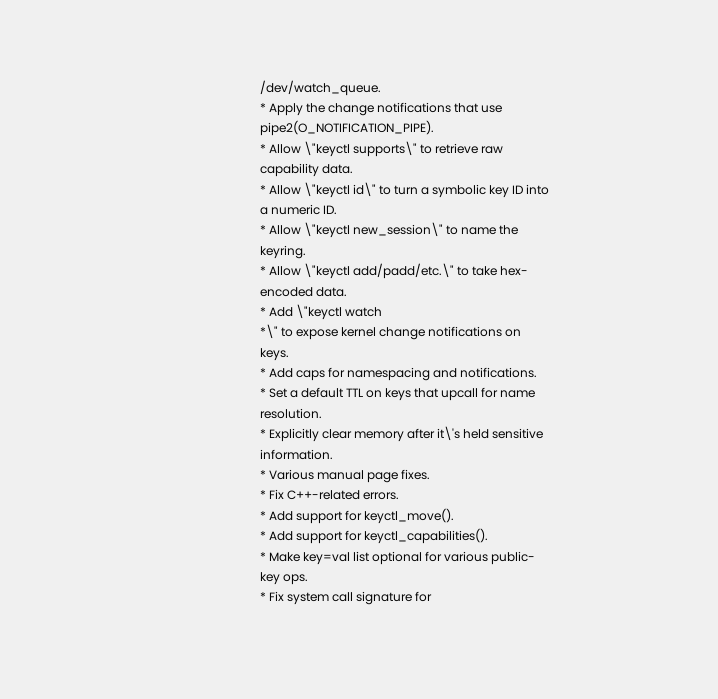/dev/watch_queue.
* Apply the change notifications that use pipe2(O_NOTIFICATION_PIPE).
* Allow \"keyctl supports\" to retrieve raw capability data.
* Allow \"keyctl id\" to turn a symbolic key ID into a numeric ID.
* Allow \"keyctl new_session\" to name the keyring.
* Allow \"keyctl add/padd/etc.\" to take hex-encoded data.
* Add \"keyctl watch
*\" to expose kernel change notifications on keys.
* Add caps for namespacing and notifications.
* Set a default TTL on keys that upcall for name resolution.
* Explicitly clear memory after it\'s held sensitive information.
* Various manual page fixes.
* Fix C++-related errors.
* Add support for keyctl_move().
* Add support for keyctl_capabilities().
* Make key=val list optional for various public-key ops.
* Fix system call signature for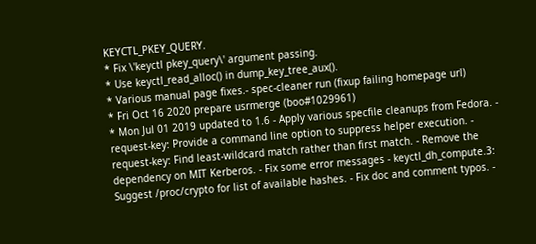KEYCTL_PKEY_QUERY.
* Fix \'keyctl pkey_query\' argument passing.
* Use keyctl_read_alloc() in dump_key_tree_aux().
* Various manual page fixes.- spec-cleaner run (fixup failing homepage url)
* Fri Oct 16 2020 prepare usrmerge (boo#1029961)
* Mon Jul 01 2019 updated to 1.6 - Apply various specfile cleanups from Fedora. - request-key: Provide a command line option to suppress helper execution. - request-key: Find least-wildcard match rather than first match. - Remove the dependency on MIT Kerberos. - Fix some error messages - keyctl_dh_compute.3: Suggest /proc/crypto for list of available hashes. - Fix doc and comment typos. -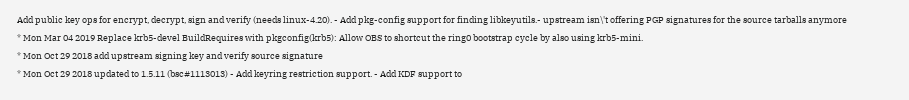Add public key ops for encrypt, decrypt, sign and verify (needs linux-4.20). - Add pkg-config support for finding libkeyutils.- upstream isn\'t offering PGP signatures for the source tarballs anymore
* Mon Mar 04 2019 Replace krb5-devel BuildRequires with pkgconfig(krb5): Allow OBS to shortcut the ring0 bootstrap cycle by also using krb5-mini.
* Mon Oct 29 2018 add upstream signing key and verify source signature
* Mon Oct 29 2018 updated to 1.5.11 (bsc#1113013) - Add keyring restriction support. - Add KDF support to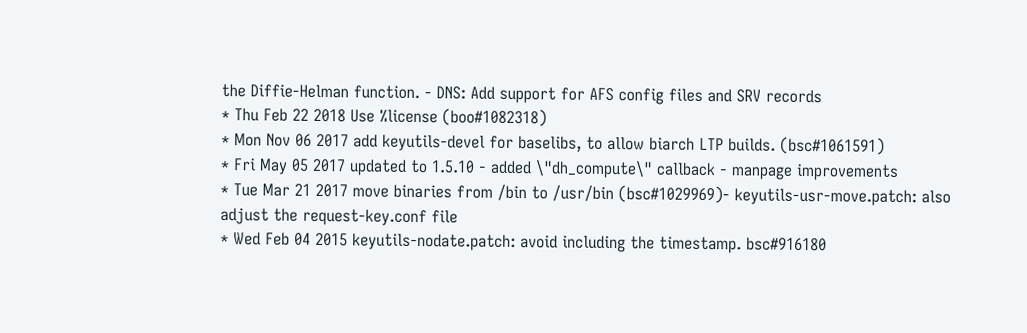the Diffie-Helman function. - DNS: Add support for AFS config files and SRV records
* Thu Feb 22 2018 Use %license (boo#1082318)
* Mon Nov 06 2017 add keyutils-devel for baselibs, to allow biarch LTP builds. (bsc#1061591)
* Fri May 05 2017 updated to 1.5.10 - added \"dh_compute\" callback - manpage improvements
* Tue Mar 21 2017 move binaries from /bin to /usr/bin (bsc#1029969)- keyutils-usr-move.patch: also adjust the request-key.conf file
* Wed Feb 04 2015 keyutils-nodate.patch: avoid including the timestamp. bsc#916180